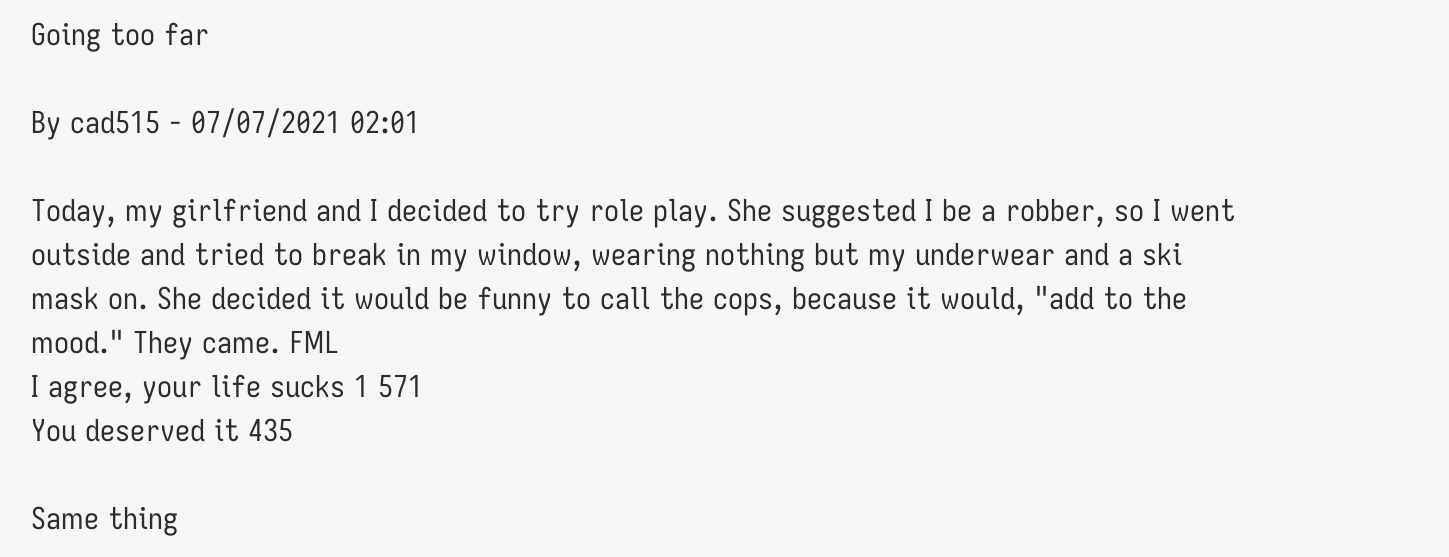Going too far

By cad515 - 07/07/2021 02:01

Today, my girlfriend and I decided to try role play. She suggested I be a robber, so I went outside and tried to break in my window, wearing nothing but my underwear and a ski mask on. She decided it would be funny to call the cops, because it would, "add to the mood." They came. FML
I agree, your life sucks 1 571
You deserved it 435

Same thing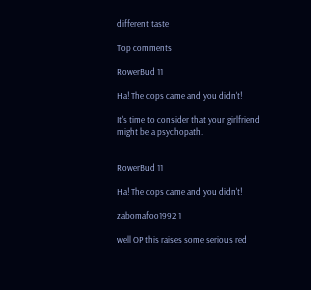different taste

Top comments

RowerBud 11

Ha! The cops came and you didn't!

It's time to consider that your girlfriend might be a psychopath.


RowerBud 11

Ha! The cops came and you didn't!

zabomafoo1992 1

well OP this raises some serious red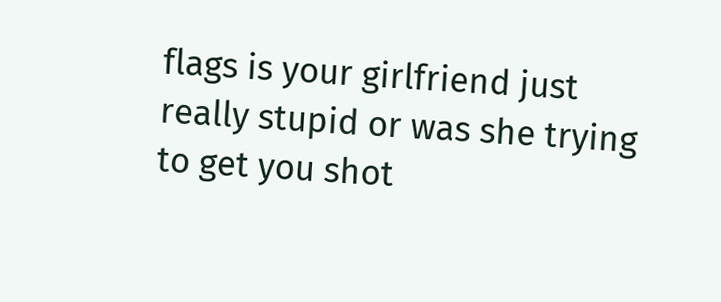flags is your girlfriend just really stupid or was she trying to get you shot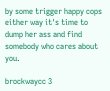by some trigger happy cops either way it's time to dump her ass and find somebody who cares about you.

brockwaycc 3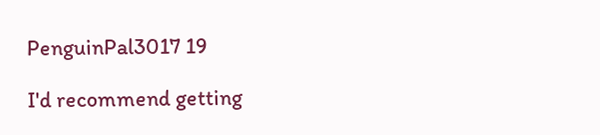PenguinPal3017 19

I'd recommend getting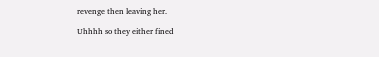revenge then leaving her.

Uhhhh so they either fined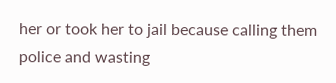her or took her to jail because calling them police and wasting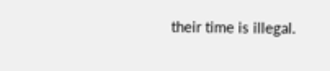their time is illegal.